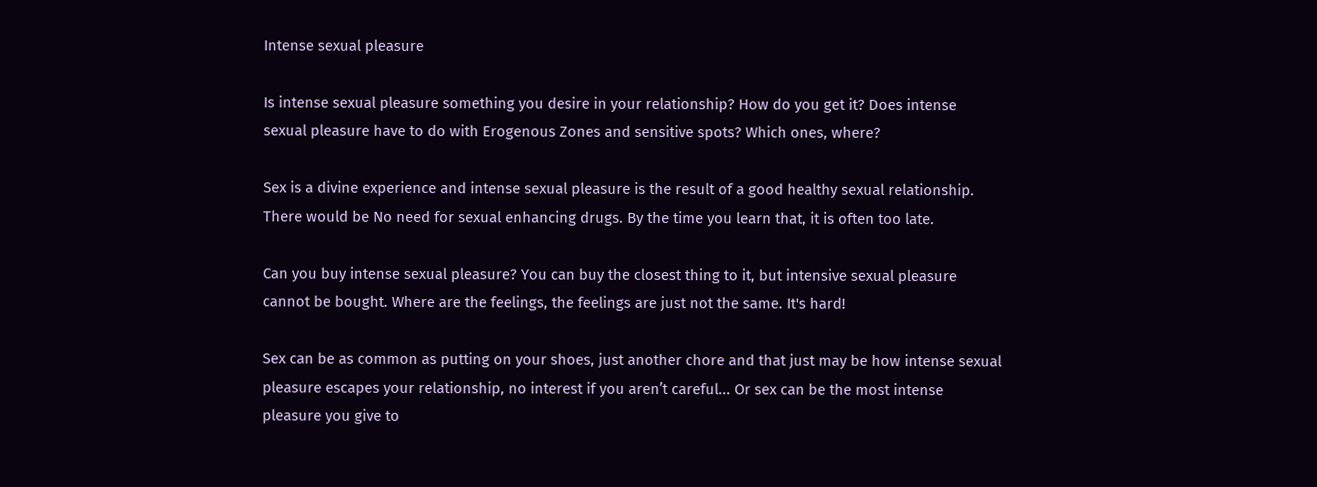Intense sexual pleasure

Is intense sexual pleasure something you desire in your relationship? How do you get it? Does intense sexual pleasure have to do with Erogenous Zones and sensitive spots? Which ones, where?

Sex is a divine experience and intense sexual pleasure is the result of a good healthy sexual relationship. There would be No need for sexual enhancing drugs. By the time you learn that, it is often too late.

Can you buy intense sexual pleasure? You can buy the closest thing to it, but intensive sexual pleasure cannot be bought. Where are the feelings, the feelings are just not the same. It's hard!

Sex can be as common as putting on your shoes, just another chore and that just may be how intense sexual pleasure escapes your relationship, no interest if you aren’t careful... Or sex can be the most intense pleasure you give to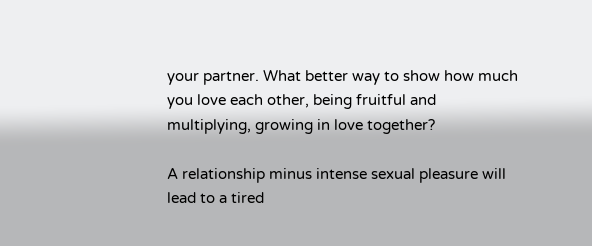your partner. What better way to show how much you love each other, being fruitful and multiplying, growing in love together?

A relationship minus intense sexual pleasure will lead to a tired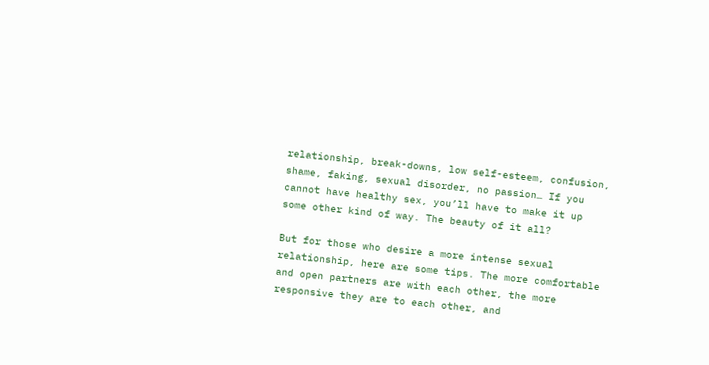relationship, break-downs, low self-esteem, confusion, shame, faking, sexual disorder, no passion… If you cannot have healthy sex, you’ll have to make it up some other kind of way. The beauty of it all?

But for those who desire a more intense sexual relationship, here are some tips. The more comfortable and open partners are with each other, the more responsive they are to each other, and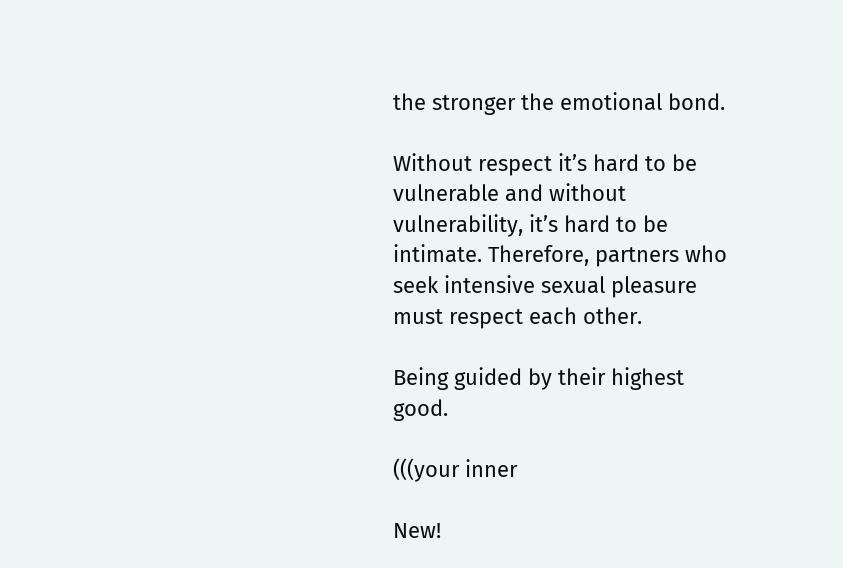the stronger the emotional bond.

Without respect it’s hard to be vulnerable and without vulnerability, it’s hard to be intimate. Therefore, partners who seek intensive sexual pleasure must respect each other.

Being guided by their highest good.

(((your inner

New!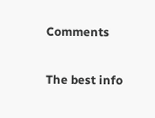Comments

The best info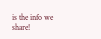is the info we share!